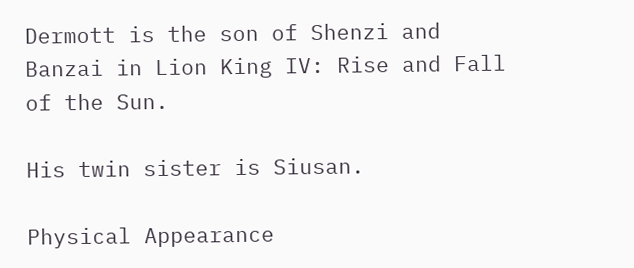Dermott is the son of Shenzi and Banzai in Lion King IV: Rise and Fall of the Sun.

His twin sister is Siusan.

Physical Appearance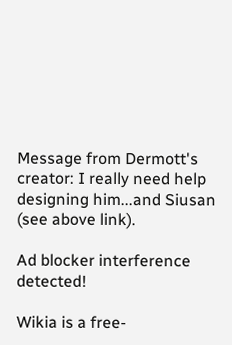Message from Dermott's creator: I really need help designing him...and Siusan (see above link).

Ad blocker interference detected!

Wikia is a free-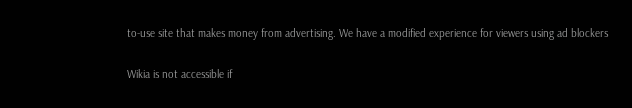to-use site that makes money from advertising. We have a modified experience for viewers using ad blockers

Wikia is not accessible if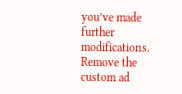you’ve made further modifications. Remove the custom ad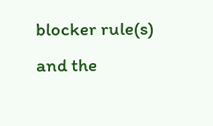blocker rule(s) and the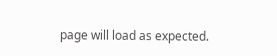page will load as expected.